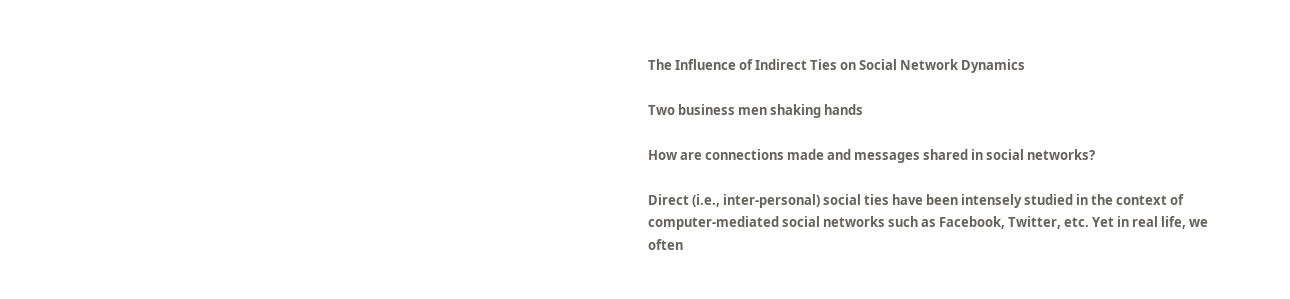The Influence of Indirect Ties on Social Network Dynamics

Two business men shaking hands

How are connections made and messages shared in social networks?

Direct (i.e., inter-personal) social ties have been intensely studied in the context of computer-mediated social networks such as Facebook, Twitter, etc. Yet in real life, we often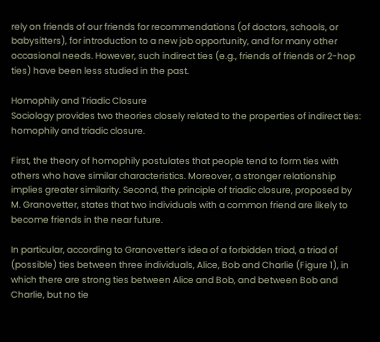rely on friends of our friends for recommendations (of doctors, schools, or babysitters), for introduction to a new job opportunity, and for many other occasional needs. However, such indirect ties (e.g., friends of friends or 2-hop ties) have been less studied in the past.

Homophily and Triadic Closure
Sociology provides two theories closely related to the properties of indirect ties: homophily and triadic closure.

First, the theory of homophily postulates that people tend to form ties with others who have similar characteristics. Moreover, a stronger relationship implies greater similarity. Second, the principle of triadic closure, proposed by M. Granovetter, states that two individuals with a common friend are likely to become friends in the near future.

In particular, according to Granovetter’s idea of a forbidden triad, a triad of (possible) ties between three individuals, Alice, Bob and Charlie (Figure 1), in which there are strong ties between Alice and Bob, and between Bob and Charlie, but no tie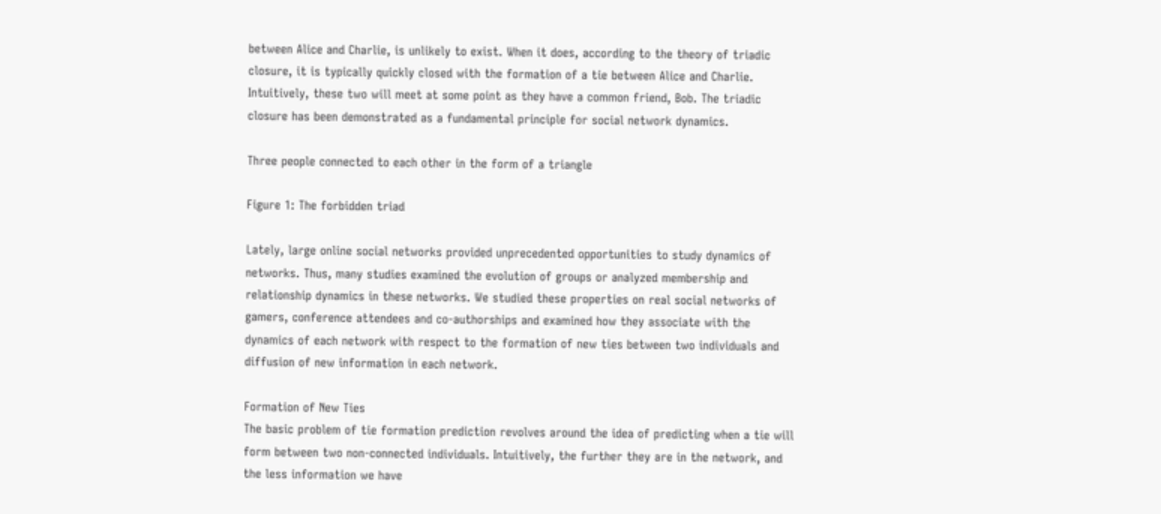between Alice and Charlie, is unlikely to exist. When it does, according to the theory of triadic closure, it is typically quickly closed with the formation of a tie between Alice and Charlie. Intuitively, these two will meet at some point as they have a common friend, Bob. The triadic closure has been demonstrated as a fundamental principle for social network dynamics.

Three people connected to each other in the form of a triangle

Figure 1: The forbidden triad

Lately, large online social networks provided unprecedented opportunities to study dynamics of networks. Thus, many studies examined the evolution of groups or analyzed membership and relationship dynamics in these networks. We studied these properties on real social networks of gamers, conference attendees and co-authorships and examined how they associate with the dynamics of each network with respect to the formation of new ties between two individuals and diffusion of new information in each network.

Formation of New Ties
The basic problem of tie formation prediction revolves around the idea of predicting when a tie will form between two non-connected individuals. Intuitively, the further they are in the network, and the less information we have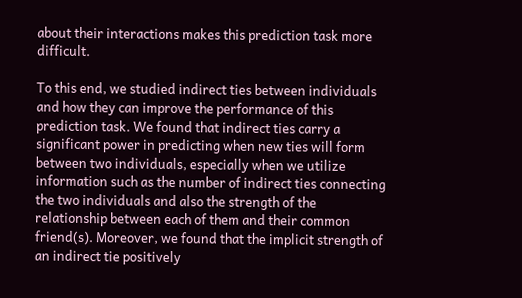about their interactions makes this prediction task more difficult.

To this end, we studied indirect ties between individuals and how they can improve the performance of this prediction task. We found that indirect ties carry a significant power in predicting when new ties will form between two individuals, especially when we utilize information such as the number of indirect ties connecting the two individuals and also the strength of the relationship between each of them and their common friend(s). Moreover, we found that the implicit strength of an indirect tie positively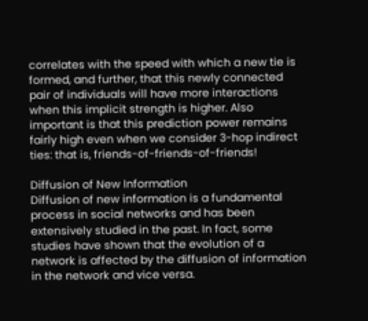correlates with the speed with which a new tie is formed, and further, that this newly connected pair of individuals will have more interactions when this implicit strength is higher. Also important is that this prediction power remains fairly high even when we consider 3-hop indirect ties: that is, friends-of-friends-of-friends!

Diffusion of New Information
Diffusion of new information is a fundamental process in social networks and has been extensively studied in the past. In fact, some studies have shown that the evolution of a network is affected by the diffusion of information in the network and vice versa.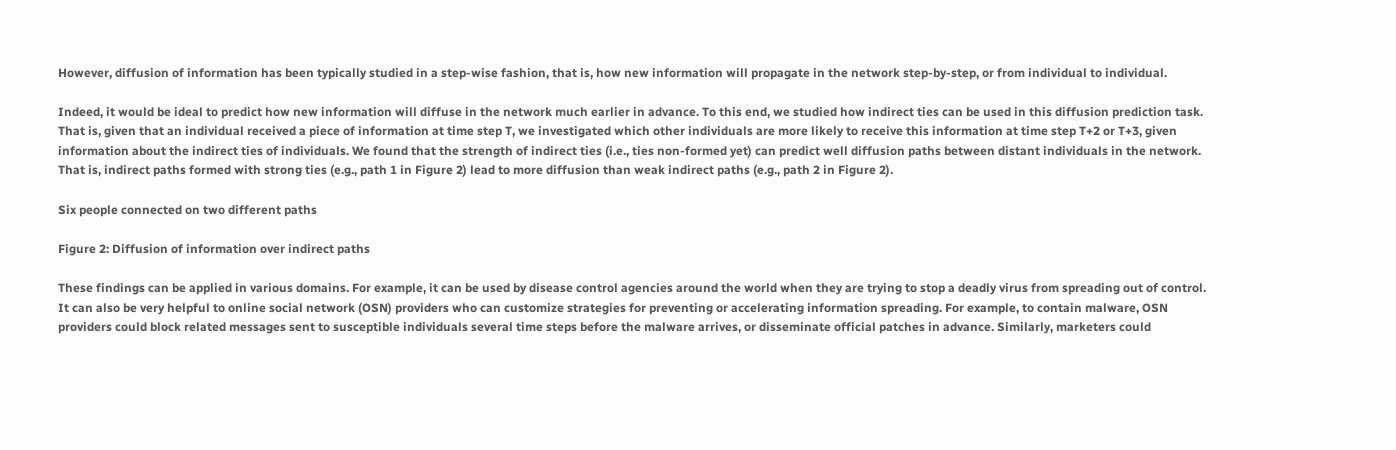However, diffusion of information has been typically studied in a step-wise fashion, that is, how new information will propagate in the network step-by-step, or from individual to individual.

Indeed, it would be ideal to predict how new information will diffuse in the network much earlier in advance. To this end, we studied how indirect ties can be used in this diffusion prediction task. That is, given that an individual received a piece of information at time step T, we investigated which other individuals are more likely to receive this information at time step T+2 or T+3, given information about the indirect ties of individuals. We found that the strength of indirect ties (i.e., ties non-formed yet) can predict well diffusion paths between distant individuals in the network. That is, indirect paths formed with strong ties (e.g., path 1 in Figure 2) lead to more diffusion than weak indirect paths (e.g., path 2 in Figure 2).

Six people connected on two different paths

Figure 2: Diffusion of information over indirect paths

These findings can be applied in various domains. For example, it can be used by disease control agencies around the world when they are trying to stop a deadly virus from spreading out of control. It can also be very helpful to online social network (OSN) providers who can customize strategies for preventing or accelerating information spreading. For example, to contain malware, OSN providers could block related messages sent to susceptible individuals several time steps before the malware arrives, or disseminate official patches in advance. Similarly, marketers could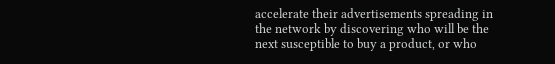accelerate their advertisements spreading in the network by discovering who will be the next susceptible to buy a product, or who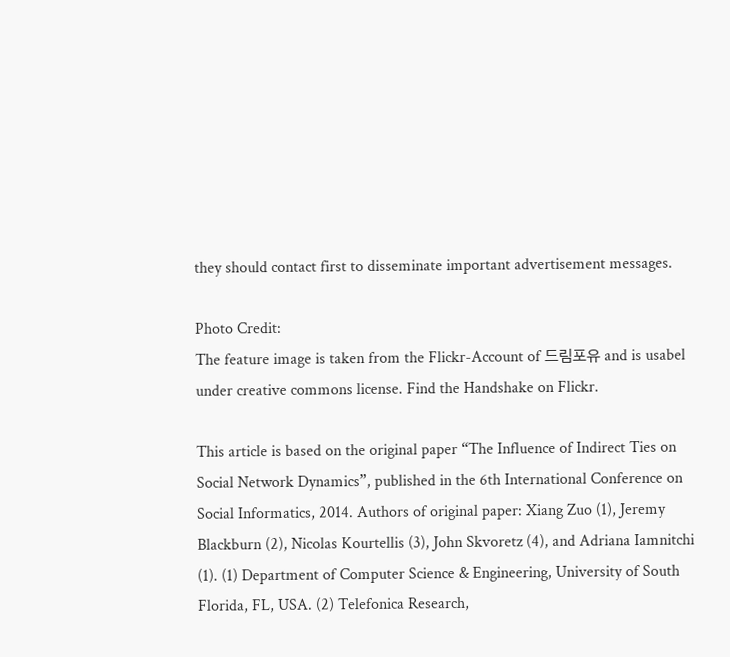they should contact first to disseminate important advertisement messages.

Photo Credit:
The feature image is taken from the Flickr-Account of 드림포유 and is usabel under creative commons license. Find the Handshake on Flickr.

This article is based on the original paper “The Influence of Indirect Ties on Social Network Dynamics”, published in the 6th International Conference on Social Informatics, 2014. Authors of original paper: Xiang Zuo (1), Jeremy Blackburn (2), Nicolas Kourtellis (3), John Skvoretz (4), and Adriana Iamnitchi (1). (1) Department of Computer Science & Engineering, University of South Florida, FL, USA. (2) Telefonica Research,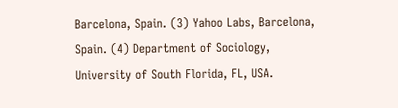Barcelona, Spain. (3) Yahoo Labs, Barcelona, Spain. (4) Department of Sociology, University of South Florida, FL, USA.